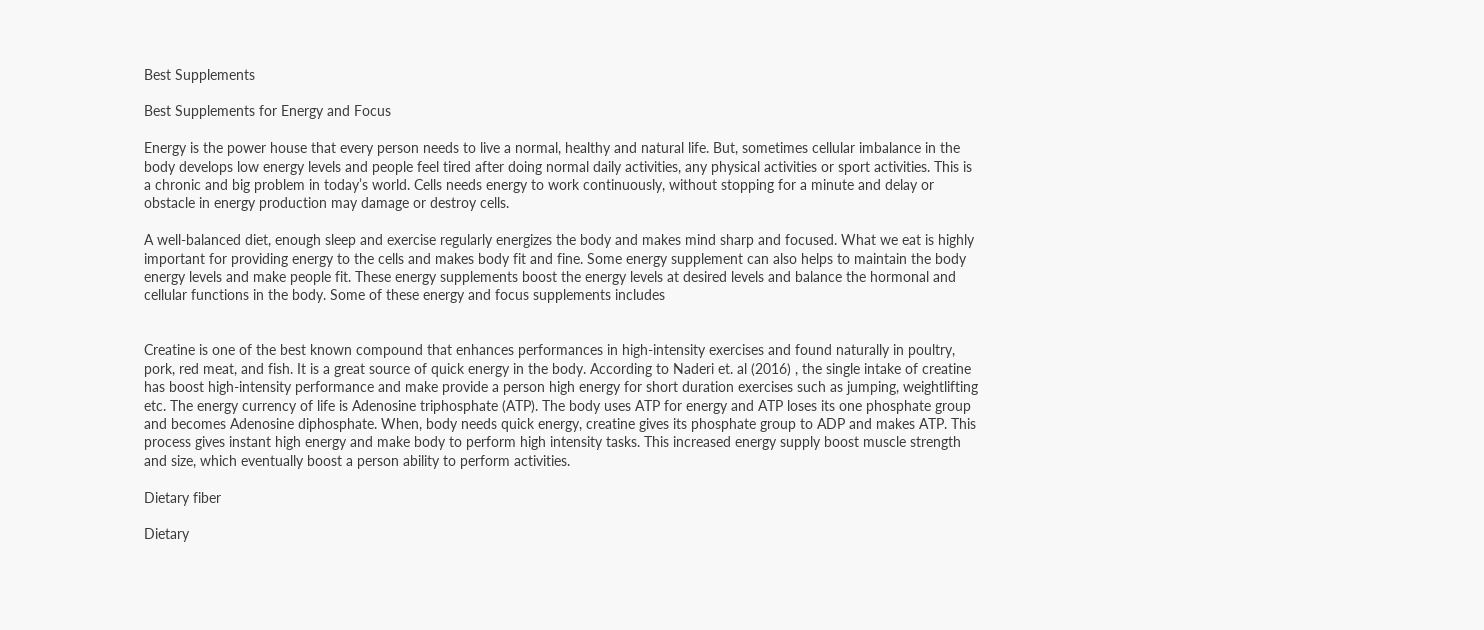Best Supplements

Best Supplements for Energy and Focus

Energy is the power house that every person needs to live a normal, healthy and natural life. But, sometimes cellular imbalance in the body develops low energy levels and people feel tired after doing normal daily activities, any physical activities or sport activities. This is a chronic and big problem in today’s world. Cells needs energy to work continuously, without stopping for a minute and delay or obstacle in energy production may damage or destroy cells.

A well-balanced diet, enough sleep and exercise regularly energizes the body and makes mind sharp and focused. What we eat is highly important for providing energy to the cells and makes body fit and fine. Some energy supplement can also helps to maintain the body energy levels and make people fit. These energy supplements boost the energy levels at desired levels and balance the hormonal and cellular functions in the body. Some of these energy and focus supplements includes


Creatine is one of the best known compound that enhances performances in high-intensity exercises and found naturally in poultry, pork, red meat, and fish. It is a great source of quick energy in the body. According to Naderi et. al (2016) , the single intake of creatine has boost high-intensity performance and make provide a person high energy for short duration exercises such as jumping, weightlifting etc. The energy currency of life is Adenosine triphosphate (ATP). The body uses ATP for energy and ATP loses its one phosphate group and becomes Adenosine diphosphate. When, body needs quick energy, creatine gives its phosphate group to ADP and makes ATP. This process gives instant high energy and make body to perform high intensity tasks. This increased energy supply boost muscle strength and size, which eventually boost a person ability to perform activities.

Dietary fiber

Dietary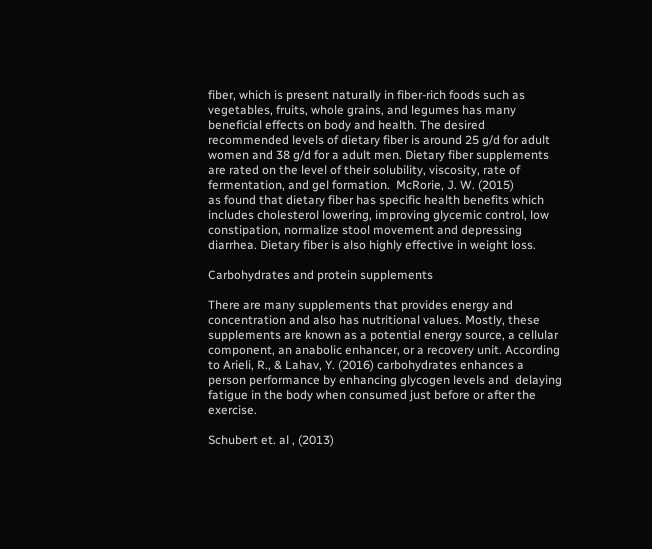fiber, which is present naturally in fiber-rich foods such as vegetables, fruits, whole grains, and legumes has many beneficial effects on body and health. The desired recommended levels of dietary fiber is around 25 g/d for adult women and 38 g/d for a adult men. Dietary fiber supplements are rated on the level of their solubility, viscosity, rate of fermentation, and gel formation.  McRorie, J. W. (2015)                          as found that dietary fiber has specific health benefits which includes cholesterol lowering, improving glycemic control, low constipation, normalize stool movement and depressing diarrhea. Dietary fiber is also highly effective in weight loss.

Carbohydrates and protein supplements

There are many supplements that provides energy and concentration and also has nutritional values. Mostly, these supplements are known as a potential energy source, a cellular component, an anabolic enhancer, or a recovery unit. According to Arieli, R., & Lahav, Y. (2016) carbohydrates enhances a person performance by enhancing glycogen levels and  delaying fatigue in the body when consumed just before or after the exercise.

Schubert et. al , (2013)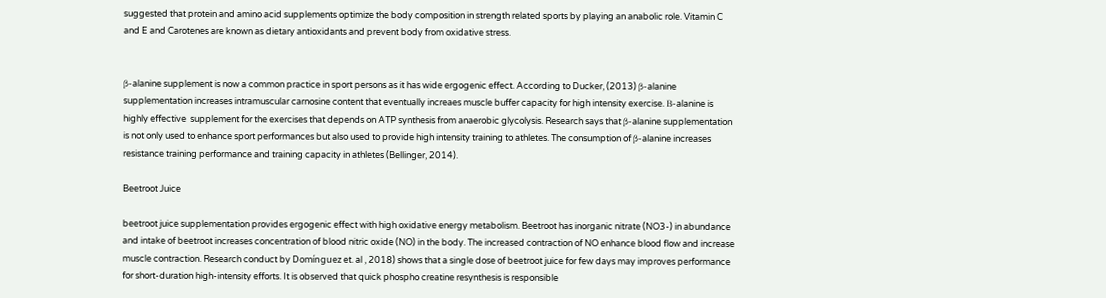suggested that protein and amino acid supplements optimize the body composition in strength related sports by playing an anabolic role. Vitamin C and E and Carotenes are known as dietary antioxidants and prevent body from oxidative stress.


β-alanine supplement is now a common practice in sport persons as it has wide ergogenic effect. According to Ducker, (2013) β-alanine supplementation increases intramuscular carnosine content that eventually increaes muscle buffer capacity for high intensity exercise. Β-alanine is highly effective  supplement for the exercises that depends on ATP synthesis from anaerobic glycolysis. Research says that β-alanine supplementation is not only used to enhance sport performances but also used to provide high intensity training to athletes. The consumption of β-alanine increases resistance training performance and training capacity in athletes (Bellinger, 2014).

Beetroot Juice

beetroot juice supplementation provides ergogenic effect with high oxidative energy metabolism. Beetroot has inorganic nitrate (NO3-) in abundance and intake of beetroot increases concentration of blood nitric oxide (NO) in the body. The increased contraction of NO enhance blood flow and increase muscle contraction. Research conduct by Domínguez et. al , 2018) shows that a single dose of beetroot juice for few days may improves performance for short-duration high-intensity efforts. It is observed that quick phospho creatine resynthesis is responsible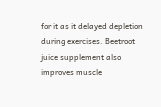for it as it delayed depletion during exercises. Beetroot juice supplement also improves muscle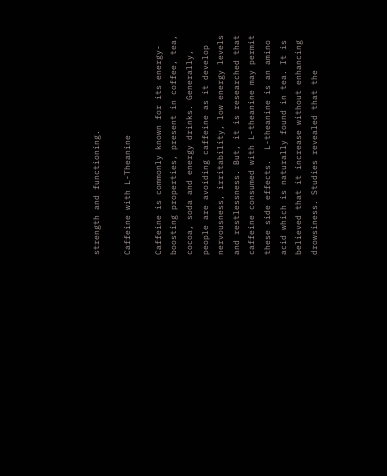strength and functioning.

Caffeine with L-Theanine

Caffeine is commonly known for its energy-boosting properties, present in coffee, tea, cocoa, soda and energy drinks. Generally, people are avoiding caffeine as it develop nervousness, irritability, low energy levels and restlessness. But, it is researched that caffeine consumed with L-theanine may permit these side effects.  L-theanine is an amino acid which is naturally found in tea. It is believed that it increase without enhancing drowsiness. Studies revealed that the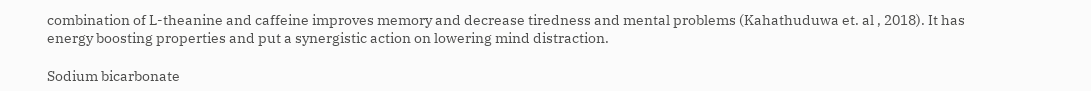combination of L-theanine and caffeine improves memory and decrease tiredness and mental problems (Kahathuduwa et. al , 2018). It has energy boosting properties and put a synergistic action on lowering mind distraction.

Sodium bicarbonate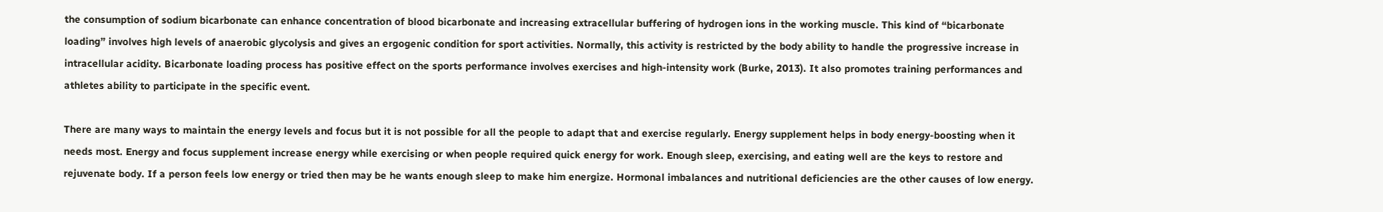the consumption of sodium bicarbonate can enhance concentration of blood bicarbonate and increasing extracellular buffering of hydrogen ions in the working muscle. This kind of “bicarbonate loading” involves high levels of anaerobic glycolysis and gives an ergogenic condition for sport activities. Normally, this activity is restricted by the body ability to handle the progressive increase in intracellular acidity. Bicarbonate loading process has positive effect on the sports performance involves exercises and high-intensity work (Burke, 2013). It also promotes training performances and athletes ability to participate in the specific event.

There are many ways to maintain the energy levels and focus but it is not possible for all the people to adapt that and exercise regularly. Energy supplement helps in body energy-boosting when it needs most. Energy and focus supplement increase energy while exercising or when people required quick energy for work. Enough sleep, exercising, and eating well are the keys to restore and rejuvenate body. If a person feels low energy or tried then may be he wants enough sleep to make him energize. Hormonal imbalances and nutritional deficiencies are the other causes of low energy.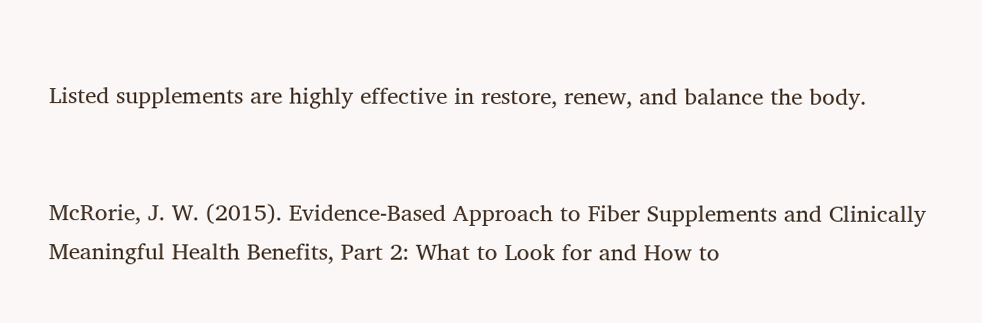Listed supplements are highly effective in restore, renew, and balance the body.


McRorie, J. W. (2015). Evidence-Based Approach to Fiber Supplements and Clinically Meaningful Health Benefits, Part 2: What to Look for and How to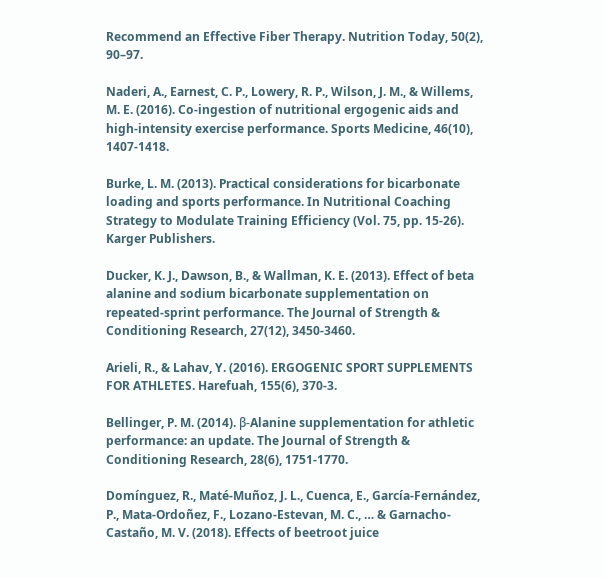Recommend an Effective Fiber Therapy. Nutrition Today, 50(2), 90–97.

Naderi, A., Earnest, C. P., Lowery, R. P., Wilson, J. M., & Willems, M. E. (2016). Co-ingestion of nutritional ergogenic aids and high-intensity exercise performance. Sports Medicine, 46(10), 1407-1418.

Burke, L. M. (2013). Practical considerations for bicarbonate loading and sports performance. In Nutritional Coaching Strategy to Modulate Training Efficiency (Vol. 75, pp. 15-26). Karger Publishers.

Ducker, K. J., Dawson, B., & Wallman, K. E. (2013). Effect of beta alanine and sodium bicarbonate supplementation on repeated-sprint performance. The Journal of Strength & Conditioning Research, 27(12), 3450-3460.

Arieli, R., & Lahav, Y. (2016). ERGOGENIC SPORT SUPPLEMENTS FOR ATHLETES. Harefuah, 155(6), 370-3.

Bellinger, P. M. (2014). β-Alanine supplementation for athletic performance: an update. The Journal of Strength & Conditioning Research, 28(6), 1751-1770.

Domínguez, R., Maté-Muñoz, J. L., Cuenca, E., García-Fernández, P., Mata-Ordoñez, F., Lozano-Estevan, M. C., … & Garnacho-Castaño, M. V. (2018). Effects of beetroot juice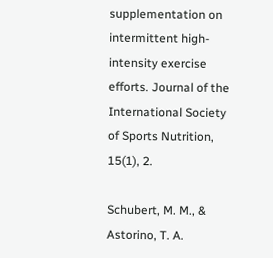supplementation on intermittent high-intensity exercise efforts. Journal of the International Society of Sports Nutrition, 15(1), 2.

Schubert, M. M., & Astorino, T. A.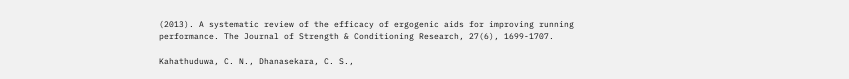(2013). A systematic review of the efficacy of ergogenic aids for improving running performance. The Journal of Strength & Conditioning Research, 27(6), 1699-1707.

Kahathuduwa, C. N., Dhanasekara, C. S.,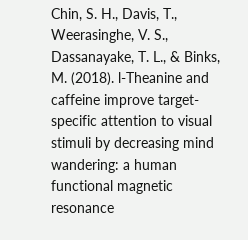Chin, S. H., Davis, T., Weerasinghe, V. S., Dassanayake, T. L., & Binks, M. (2018). l-Theanine and caffeine improve target-specific attention to visual stimuli by decreasing mind wandering: a human functional magnetic resonance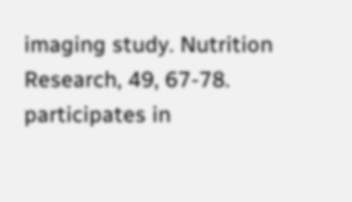imaging study. Nutrition Research, 49, 67-78. participates in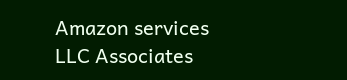Amazon services LLC Associates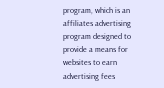program, which is an affiliates advertising program designed to provide a means for websites to earn advertising fees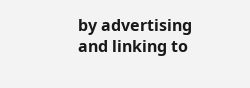by advertising and linking to